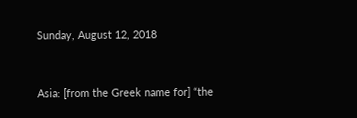Sunday, August 12, 2018


Asia: [from the Greek name for] “the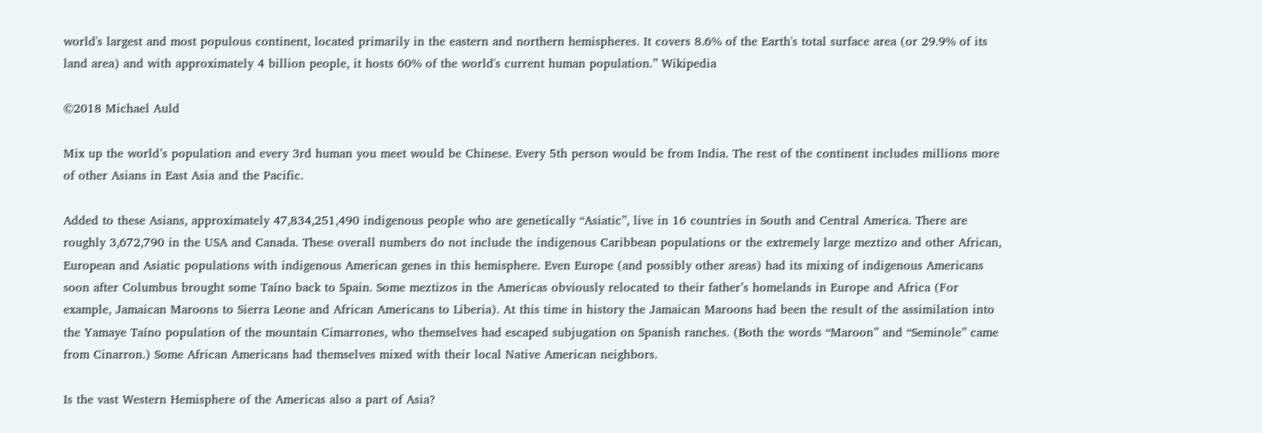world's largest and most populous continent, located primarily in the eastern and northern hemispheres. It covers 8.6% of the Earth's total surface area (or 29.9% of its land area) and with approximately 4 billion people, it hosts 60% of the world's current human population.” Wikipedia

©2018 Michael Auld

Mix up the world’s population and every 3rd human you meet would be Chinese. Every 5th person would be from India. The rest of the continent includes millions more of other Asians in East Asia and the Pacific.

Added to these Asians, approximately 47,834,251,490 indigenous people who are genetically “Asiatic”, live in 16 countries in South and Central America. There are roughly 3,672,790 in the USA and Canada. These overall numbers do not include the indigenous Caribbean populations or the extremely large meztizo and other African, European and Asiatic populations with indigenous American genes in this hemisphere. Even Europe (and possibly other areas) had its mixing of indigenous Americans soon after Columbus brought some Taíno back to Spain. Some meztizos in the Americas obviously relocated to their father’s homelands in Europe and Africa (For example, Jamaican Maroons to Sierra Leone and African Americans to Liberia). At this time in history the Jamaican Maroons had been the result of the assimilation into the Yamaye Taíno population of the mountain Cimarrones, who themselves had escaped subjugation on Spanish ranches. (Both the words “Maroon” and “Seminole” came from Cinarron.) Some African Americans had themselves mixed with their local Native American neighbors.

Is the vast Western Hemisphere of the Americas also a part of Asia?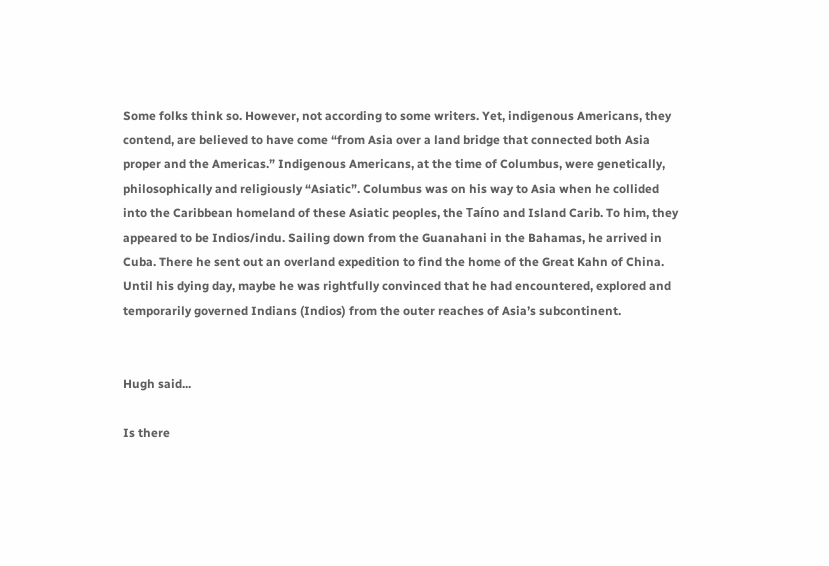Some folks think so. However, not according to some writers. Yet, indigenous Americans, they contend, are believed to have come “from Asia over a land bridge that connected both Asia proper and the Americas.” Indigenous Americans, at the time of Columbus, were genetically, philosophically and religiously “Asiatic”. Columbus was on his way to Asia when he collided into the Caribbean homeland of these Asiatic peoples, the Taíno and Island Carib. To him, they appeared to be Indios/indu. Sailing down from the Guanahani in the Bahamas, he arrived in Cuba. There he sent out an overland expedition to find the home of the Great Kahn of China. Until his dying day, maybe he was rightfully convinced that he had encountered, explored and temporarily governed Indians (Indios) from the outer reaches of Asia’s subcontinent.


Hugh said...

Is there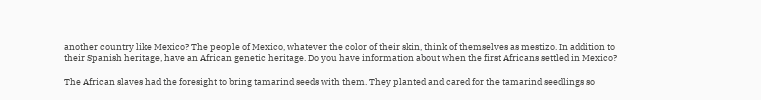another country like Mexico? The people of Mexico, whatever the color of their skin, think of themselves as mestizo. In addition to their Spanish heritage, have an African genetic heritage. Do you have information about when the first Africans settled in Mexico?

The African slaves had the foresight to bring tamarind seeds with them. They planted and cared for the tamarind seedlings so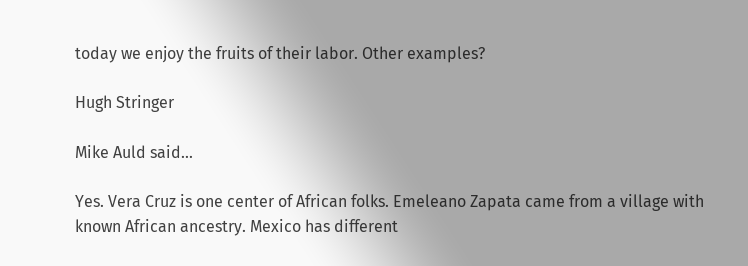today we enjoy the fruits of their labor. Other examples?

Hugh Stringer

Mike Auld said...

Yes. Vera Cruz is one center of African folks. Emeleano Zapata came from a village with known African ancestry. Mexico has different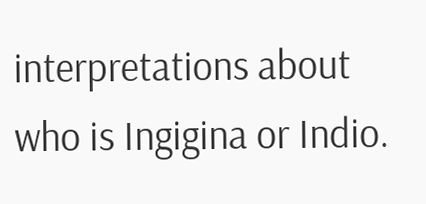interpretations about who is Ingigina or Indio.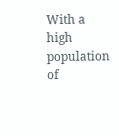With a high population of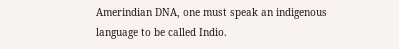Amerindian DNA, one must speak an indigenous language to be called Indio.